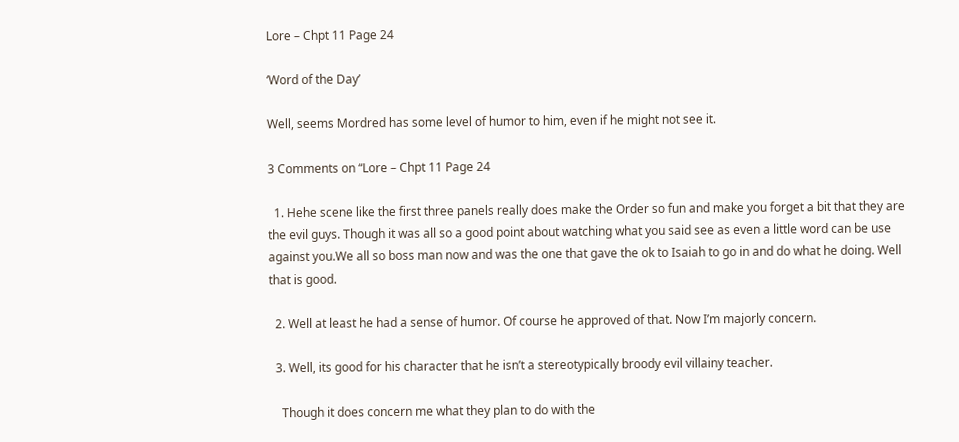Lore – Chpt 11 Page 24

‘Word of the Day’

Well, seems Mordred has some level of humor to him, even if he might not see it.

3 Comments on “Lore – Chpt 11 Page 24

  1. Hehe scene like the first three panels really does make the Order so fun and make you forget a bit that they are the evil guys. Though it was all so a good point about watching what you said see as even a little word can be use against you.We all so boss man now and was the one that gave the ok to Isaiah to go in and do what he doing. Well that is good.

  2. Well at least he had a sense of humor. Of course he approved of that. Now I’m majorly concern.

  3. Well, its good for his character that he isn’t a stereotypically broody evil villainy teacher.

    Though it does concern me what they plan to do with the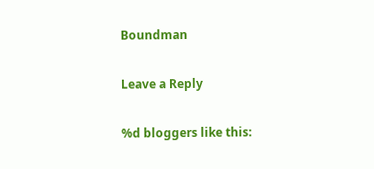Boundman

Leave a Reply

%d bloggers like this: